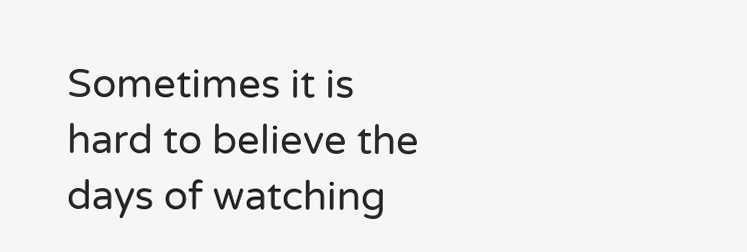Sometimes it is hard to believe the days of watching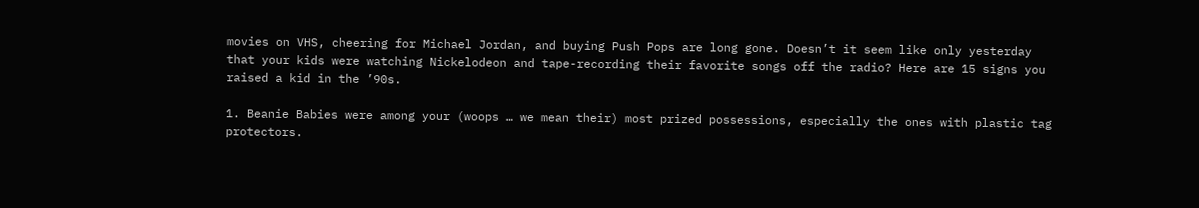movies on VHS, cheering for Michael Jordan, and buying Push Pops are long gone. Doesn’t it seem like only yesterday that your kids were watching Nickelodeon and tape-recording their favorite songs off the radio? Here are 15 signs you raised a kid in the ’90s.

1. Beanie Babies were among your (woops … we mean their) most prized possessions, especially the ones with plastic tag protectors.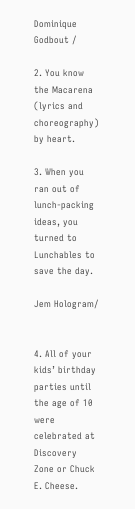Dominique Godbout /

2. You know the Macarena (lyrics and choreography) by heart.

3. When you ran out of lunch-packing ideas, you turned to Lunchables to save the day.

Jem Hologram/


4. All of your kids’ birthday parties until the age of 10 were celebrated at Discovery Zone or Chuck E. Cheese.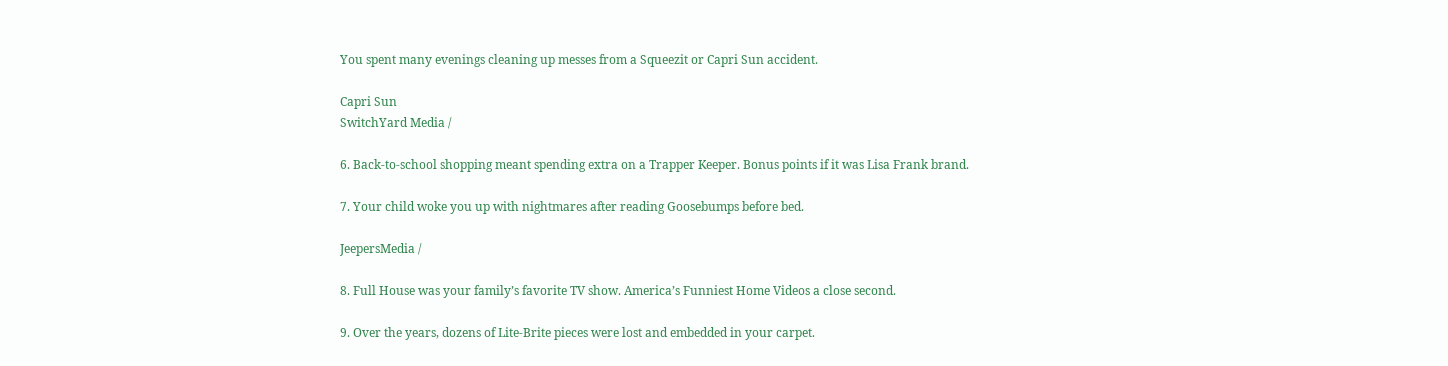You spent many evenings cleaning up messes from a Squeezit or Capri Sun accident.

Capri Sun
SwitchYard Media /

6. Back-to-school shopping meant spending extra on a Trapper Keeper. Bonus points if it was Lisa Frank brand.

7. Your child woke you up with nightmares after reading Goosebumps before bed.

JeepersMedia /

8. Full House was your family’s favorite TV show. America’s Funniest Home Videos a close second.

9. Over the years, dozens of Lite-Brite pieces were lost and embedded in your carpet.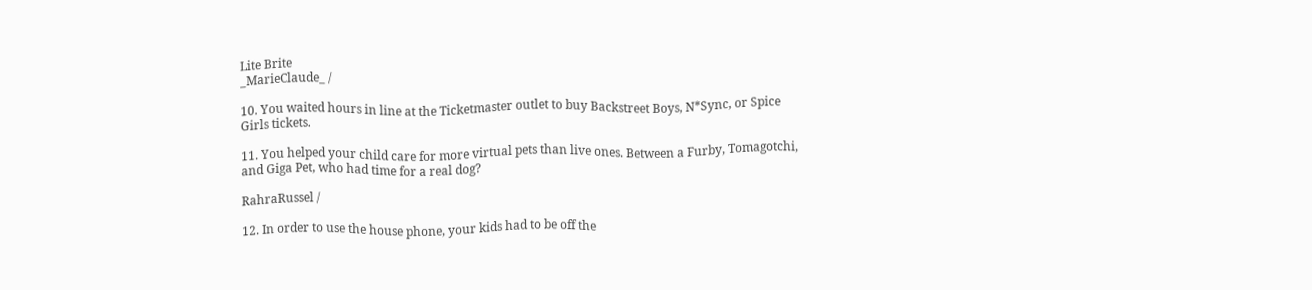Lite Brite
_MarieClaude_ /

10. You waited hours in line at the Ticketmaster outlet to buy Backstreet Boys, N*Sync, or Spice Girls tickets.

11. You helped your child care for more virtual pets than live ones. Between a Furby, Tomagotchi, and Giga Pet, who had time for a real dog?

RahraRussel /

12. In order to use the house phone, your kids had to be off the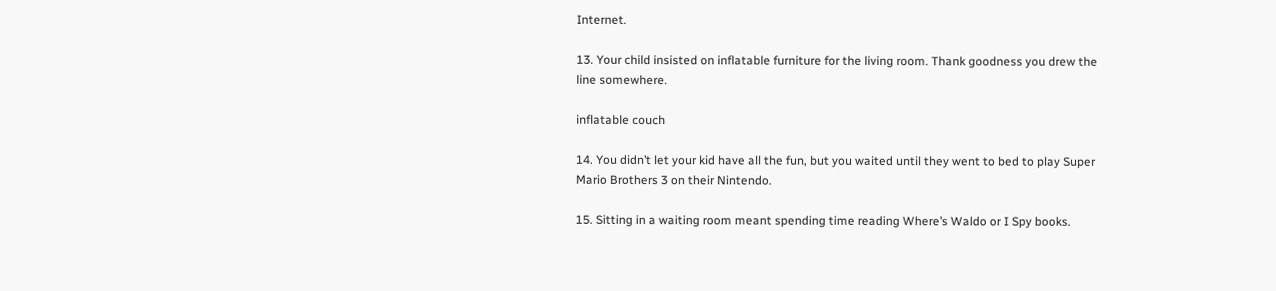Internet.

13. Your child insisted on inflatable furniture for the living room. Thank goodness you drew the line somewhere.

inflatable couch

14. You didn’t let your kid have all the fun, but you waited until they went to bed to play Super Mario Brothers 3 on their Nintendo.

15. Sitting in a waiting room meant spending time reading Where’s Waldo or I Spy books.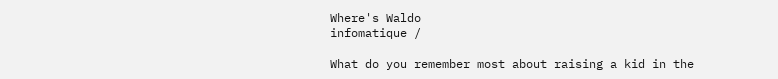Where's Waldo
infomatique /

What do you remember most about raising a kid in the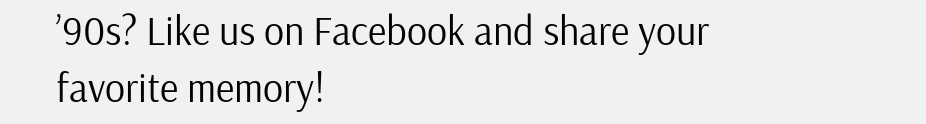’90s? Like us on Facebook and share your favorite memory!